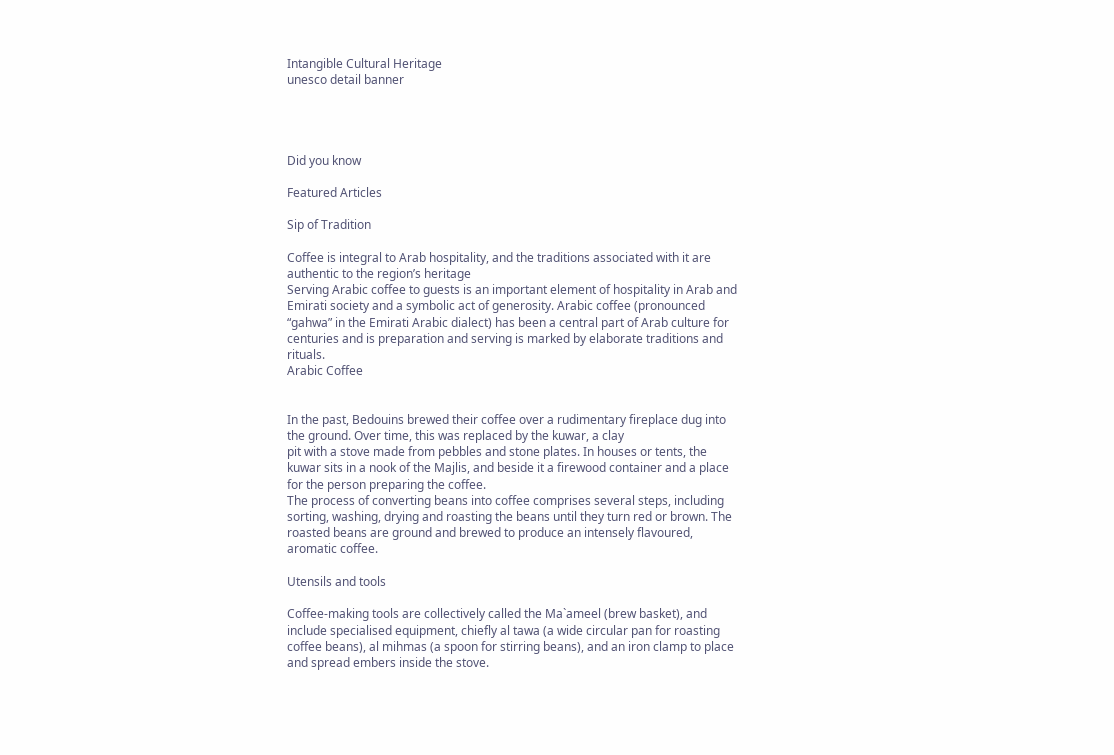Intangible Cultural Heritage
unesco detail banner




Did you know

Featured Articles

Sip of Tradition

Coffee is integral to Arab hospitality, and the traditions associated with it are authentic to the region’s heritage
Serving Arabic coffee to guests is an important element of hospitality in Arab and Emirati society and a symbolic act of generosity. Arabic coffee (pronounced “gahwa” in the Emirati Arabic dialect) has been a central part of Arab culture for centuries and is preparation and serving is marked by elaborate traditions and rituals.
Arabic Coffee


In the past, Bedouins brewed their coffee over a rudimentary fireplace dug into the ground. Over time, this was replaced by the kuwar, a clay
pit with a stove made from pebbles and stone plates. In houses or tents, the kuwar sits in a nook of the Majlis, and beside it a firewood container and a place for the person preparing the coffee.
The process of converting beans into coffee comprises several steps, including sorting, washing, drying and roasting the beans until they turn red or brown. The roasted beans are ground and brewed to produce an intensely flavoured, aromatic coffee.

Utensils and tools

Coffee-making tools are collectively called the Ma`ameel (brew basket), and include specialised equipment, chiefly al tawa (a wide circular pan for roasting coffee beans), al mihmas (a spoon for stirring beans), and an iron clamp to place and spread embers inside the stove.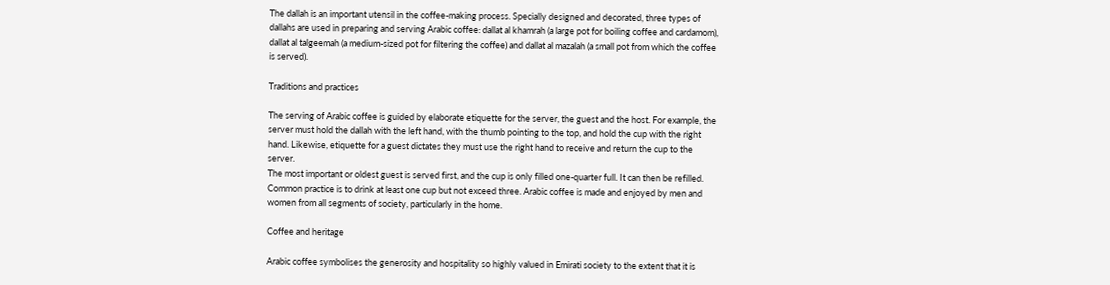The dallah is an important utensil in the coffee-making process. Specially designed and decorated, three types of dallahs are used in preparing and serving Arabic coffee: dallat al khamrah (a large pot for boiling coffee and cardamom), dallat al talgeemah (a medium-sized pot for filtering the coffee) and dallat al mazalah (a small pot from which the coffee is served).

Traditions and practices

The serving of Arabic coffee is guided by elaborate etiquette for the server, the guest and the host. For example, the server must hold the dallah with the left hand, with the thumb pointing to the top, and hold the cup with the right hand. Likewise, etiquette for a guest dictates they must use the right hand to receive and return the cup to the server.
The most important or oldest guest is served first, and the cup is only filled one-quarter full. It can then be refilled. Common practice is to drink at least one cup but not exceed three. Arabic coffee is made and enjoyed by men and women from all segments of society, particularly in the home.

Coffee and heritage

Arabic coffee symbolises the generosity and hospitality so highly valued in Emirati society to the extent that it is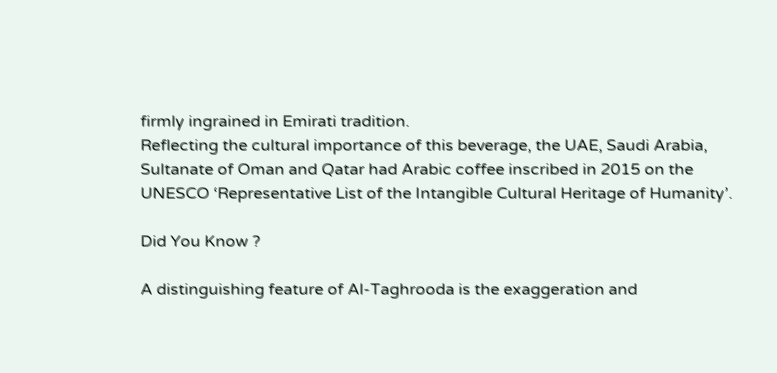firmly ingrained in Emirati tradition.
Reflecting the cultural importance of this beverage, the UAE, Saudi Arabia, Sultanate of Oman and Qatar had Arabic coffee inscribed in 2015 on the UNESCO ‘Representative List of the Intangible Cultural Heritage of Humanity’.

Did You Know ?

A distinguishing feature of Al-Taghrooda is the exaggeration and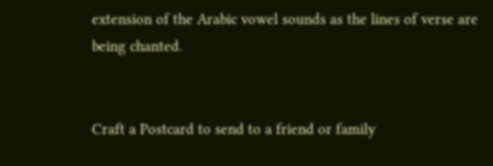extension of the Arabic vowel sounds as the lines of verse are being chanted.


Craft a Postcard to send to a friend or family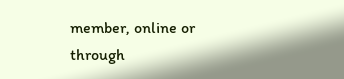member, online or through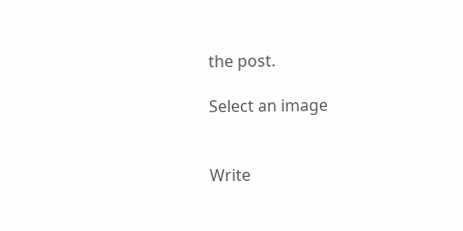the post.

Select an image


Write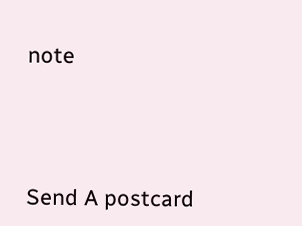note




Send A postcard